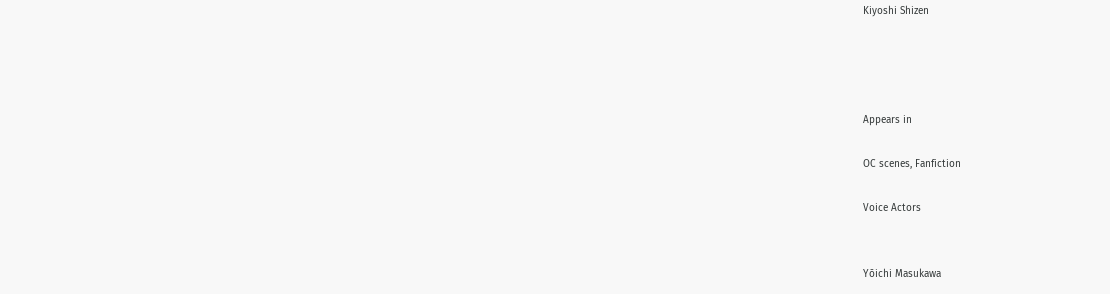Kiyoshi Shizen




Appears in

OC scenes, Fanfiction

Voice Actors


Yōichi Masukawa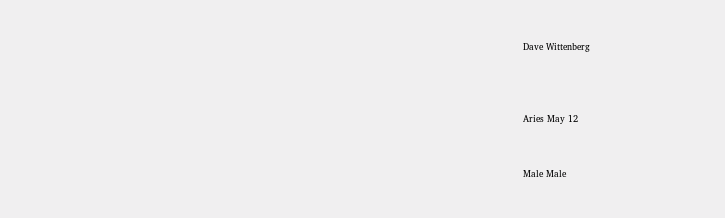Dave Wittenberg



Aries May 12


Male Male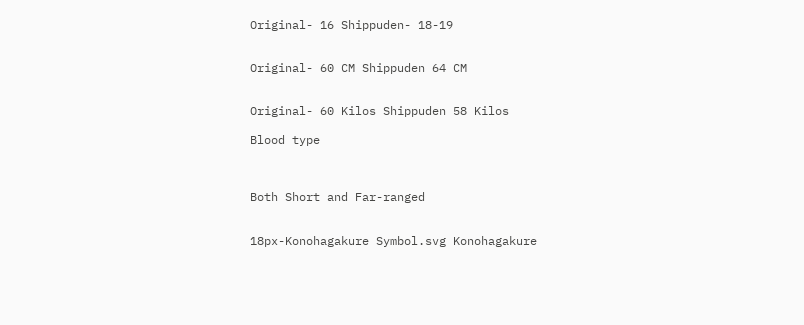Original- 16 Shippuden- 18-19


Original- 60 CM Shippuden 64 CM


Original- 60 Kilos Shippuden 58 Kilos

Blood type



Both Short and Far-ranged


18px-Konohagakure Symbol.svg Konohagakure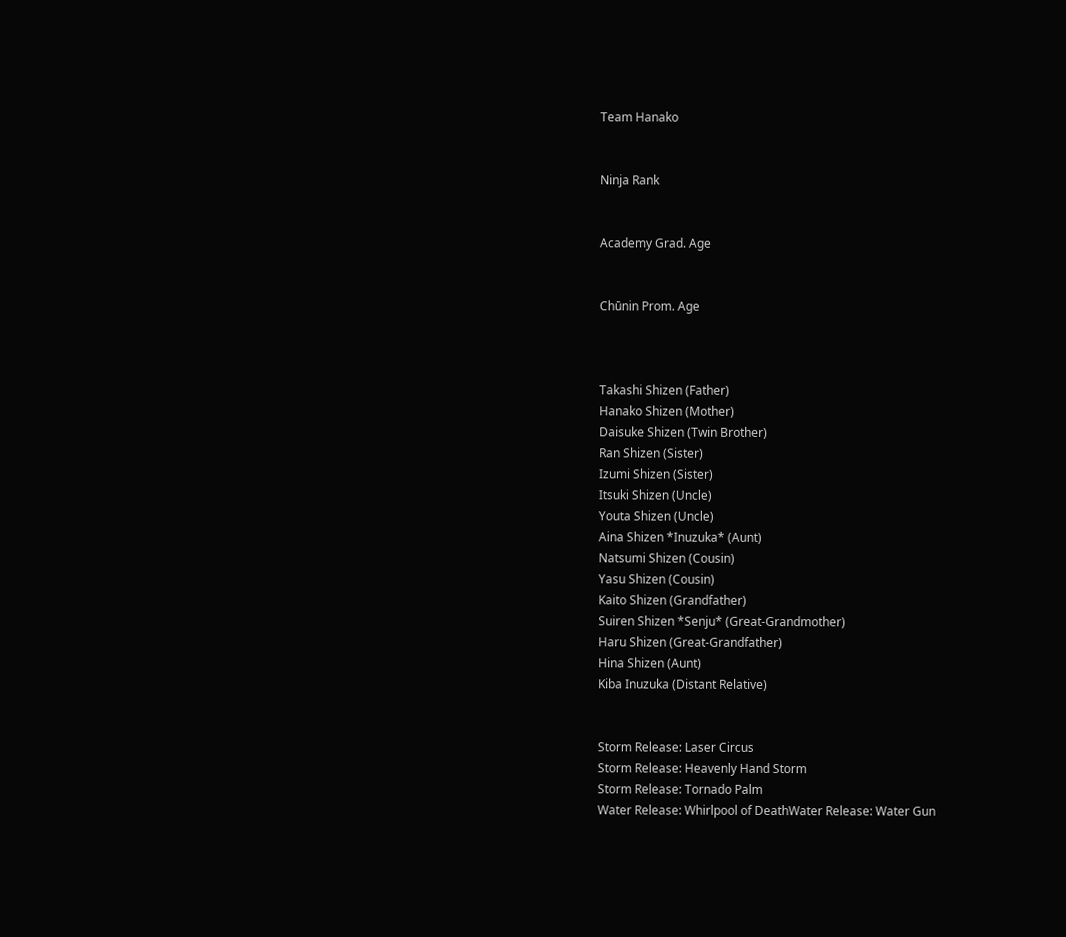Team Hanako


Ninja Rank


Academy Grad. Age


Chūnin Prom. Age



Takashi Shizen (Father)
Hanako Shizen (Mother)
Daisuke Shizen (Twin Brother)
Ran Shizen (Sister)
Izumi Shizen (Sister)
Itsuki Shizen (Uncle)
Youta Shizen (Uncle)
Aina Shizen *Inuzuka* (Aunt)
Natsumi Shizen (Cousin)
Yasu Shizen (Cousin)
Kaito Shizen (Grandfather)
Suiren Shizen *Senju* (Great-Grandmother)
Haru Shizen (Great-Grandfather)
Hina Shizen (Aunt)
Kiba Inuzuka (Distant Relative)


Storm Release: Laser Circus
Storm Release: Heavenly Hand Storm
Storm Release: Tornado Palm
Water Release: Whirlpool of DeathWater Release: Water Gun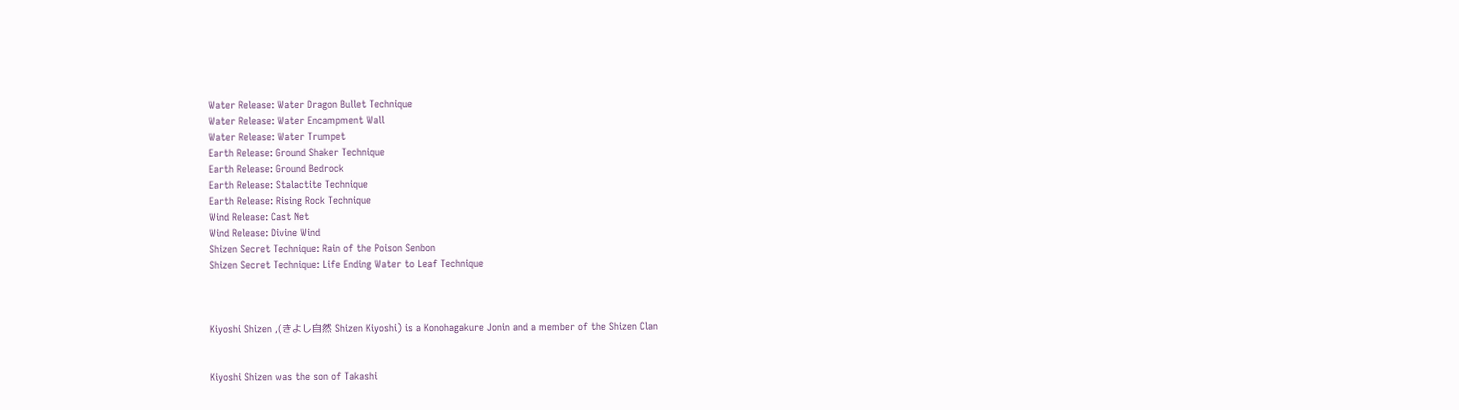Water Release: Water Dragon Bullet Technique
Water Release: Water Encampment Wall
Water Release: Water Trumpet
Earth Release: Ground Shaker Technique
Earth Release: Ground Bedrock
Earth Release: Stalactite Technique
Earth Release: Rising Rock Technique
Wind Release: Cast Net
Wind Release: Divine Wind
Shizen Secret Technique: Rain of the Poison Senbon
Shizen Secret Technique: Life Ending Water to Leaf Technique



Kiyoshi Shizen ,(きよし自然 Shizen Kiyoshi) is a Konohagakure Jonin and a member of the Shizen Clan


Kiyoshi Shizen was the son of Takashi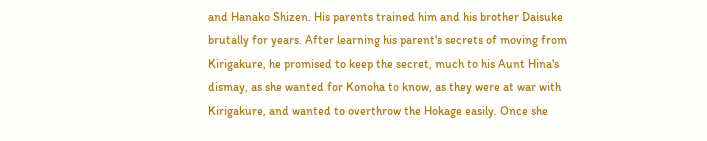and Hanako Shizen. His parents trained him and his brother Daisuke brutally for years. After learning his parent's secrets of moving from Kirigakure, he promised to keep the secret, much to his Aunt Hina's dismay, as she wanted for Konoha to know, as they were at war with Kirigakure, and wanted to overthrow the Hokage easily. Once she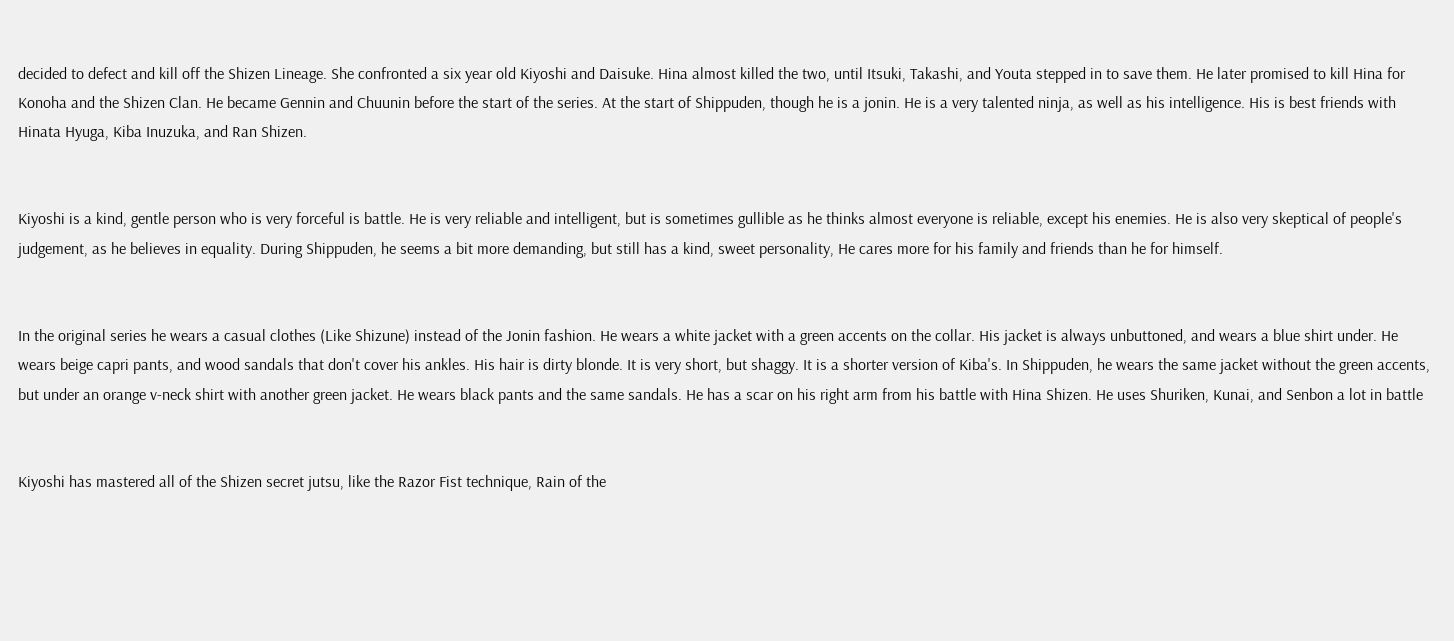decided to defect and kill off the Shizen Lineage. She confronted a six year old Kiyoshi and Daisuke. Hina almost killed the two, until Itsuki, Takashi, and Youta stepped in to save them. He later promised to kill Hina for Konoha and the Shizen Clan. He became Gennin and Chuunin before the start of the series. At the start of Shippuden, though he is a jonin. He is a very talented ninja, as well as his intelligence. His is best friends with Hinata Hyuga, Kiba Inuzuka, and Ran Shizen.


Kiyoshi is a kind, gentle person who is very forceful is battle. He is very reliable and intelligent, but is sometimes gullible as he thinks almost everyone is reliable, except his enemies. He is also very skeptical of people's judgement, as he believes in equality. During Shippuden, he seems a bit more demanding, but still has a kind, sweet personality, He cares more for his family and friends than he for himself.


In the original series he wears a casual clothes (Like Shizune) instead of the Jonin fashion. He wears a white jacket with a green accents on the collar. His jacket is always unbuttoned, and wears a blue shirt under. He wears beige capri pants, and wood sandals that don't cover his ankles. His hair is dirty blonde. It is very short, but shaggy. It is a shorter version of Kiba's. In Shippuden, he wears the same jacket without the green accents, but under an orange v-neck shirt with another green jacket. He wears black pants and the same sandals. He has a scar on his right arm from his battle with Hina Shizen. He uses Shuriken, Kunai, and Senbon a lot in battle


Kiyoshi has mastered all of the Shizen secret jutsu, like the Razor Fist technique, Rain of the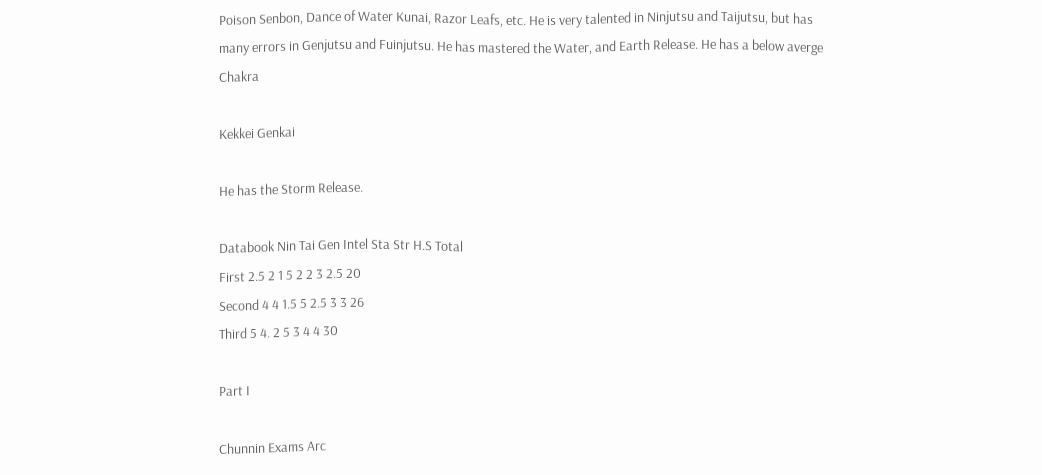Poison Senbon, Dance of Water Kunai, Razor Leafs, etc. He is very talented in Ninjutsu and Taijutsu, but has many errors in Genjutsu and Fuinjutsu. He has mastered the Water, and Earth Release. He has a below averge Chakra

Kekkei Genkai

He has the Storm Release.

Databook Nin Tai Gen Intel Sta Str H.S Total
First 2.5 2 1 5 2 2 3 2.5 20
Second 4 4 1.5 5 2.5 3 3 26
Third 5 4. 2 5 3 4 4 30

Part I

Chunnin Exams Arc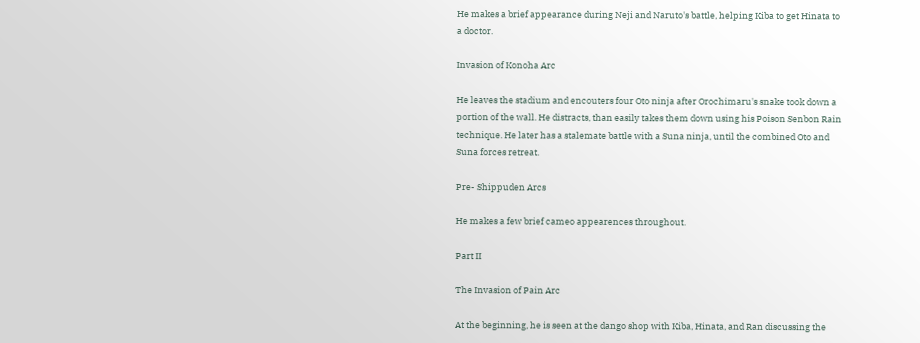He makes a brief appearance during Neji and Naruto's battle, helping Kiba to get Hinata to a doctor.

Invasion of Konoha Arc

He leaves the stadium and encouters four Oto ninja after Orochimaru's snake took down a portion of the wall. He distracts, than easily takes them down using his Poison Senbon Rain technique. He later has a stalemate battle with a Suna ninja, until the combined Oto and Suna forces retreat.

Pre- Shippuden Arcs

He makes a few brief cameo appearences throughout.

Part II

The Invasion of Pain Arc

At the beginning, he is seen at the dango shop with Kiba, Hinata, and Ran discussing the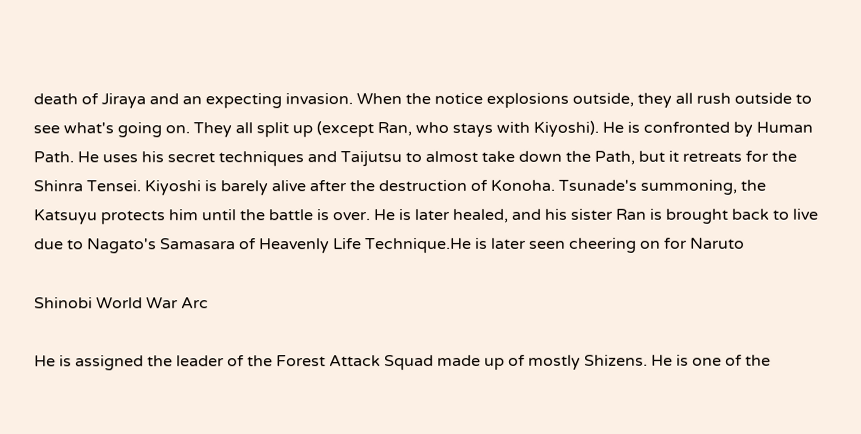death of Jiraya and an expecting invasion. When the notice explosions outside, they all rush outside to see what's going on. They all split up (except Ran, who stays with Kiyoshi). He is confronted by Human Path. He uses his secret techniques and Taijutsu to almost take down the Path, but it retreats for the Shinra Tensei. Kiyoshi is barely alive after the destruction of Konoha. Tsunade's summoning, the Katsuyu protects him until the battle is over. He is later healed, and his sister Ran is brought back to live due to Nagato's Samasara of Heavenly Life Technique.He is later seen cheering on for Naruto

Shinobi World War Arc

He is assigned the leader of the Forest Attack Squad made up of mostly Shizens. He is one of the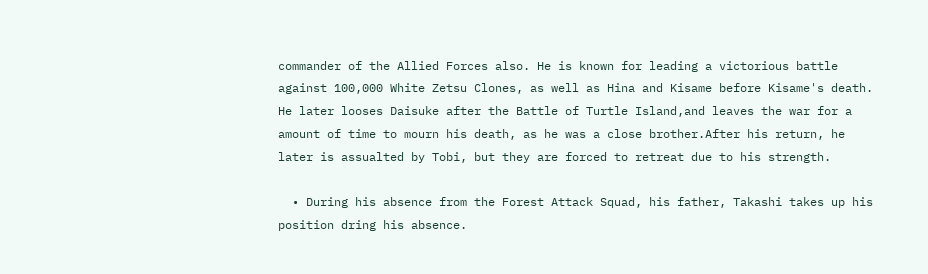commander of the Allied Forces also. He is known for leading a victorious battle against 100,000 White Zetsu Clones, as well as Hina and Kisame before Kisame's death. He later looses Daisuke after the Battle of Turtle Island,and leaves the war for a amount of time to mourn his death, as he was a close brother.After his return, he later is assualted by Tobi, but they are forced to retreat due to his strength.

  • During his absence from the Forest Attack Squad, his father, Takashi takes up his position dring his absence.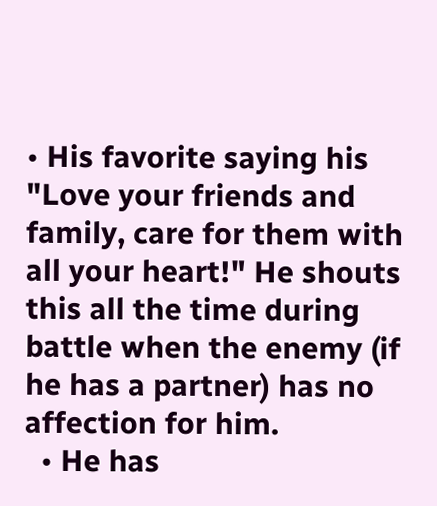• His favorite saying his "Love your friends and family, care for them with all your heart!" He shouts this all the time during battle when the enemy (if he has a partner) has no affection for him.
  • He has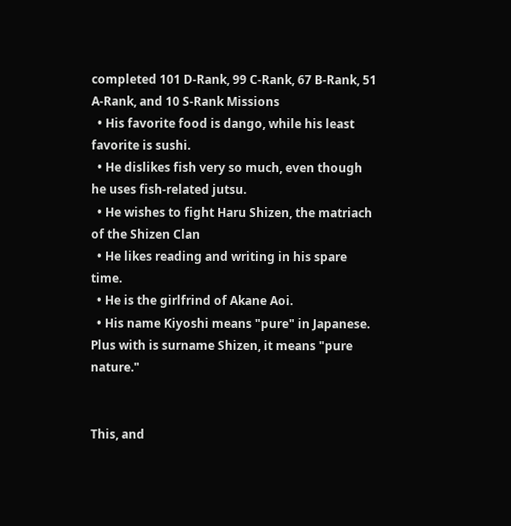completed 101 D-Rank, 99 C-Rank, 67 B-Rank, 51 A-Rank, and 10 S-Rank Missions
  • His favorite food is dango, while his least favorite is sushi.
  • He dislikes fish very so much, even though he uses fish-related jutsu.
  • He wishes to fight Haru Shizen, the matriach of the Shizen Clan
  • He likes reading and writing in his spare time.
  • He is the girlfrind of Akane Aoi.
  • His name Kiyoshi means "pure" in Japanese. Plus with is surname Shizen, it means "pure nature."


This, and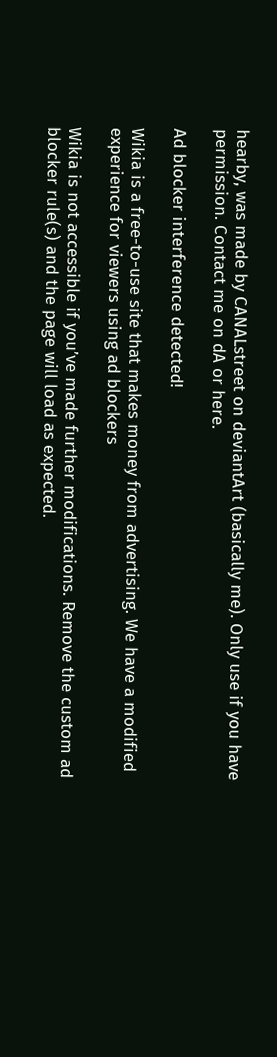hearby, was made by CANALstreet on deviantArt (basically me). Only use if you have permission. Contact me on dA or here.

Ad blocker interference detected!

Wikia is a free-to-use site that makes money from advertising. We have a modified experience for viewers using ad blockers

Wikia is not accessible if you’ve made further modifications. Remove the custom ad blocker rule(s) and the page will load as expected.